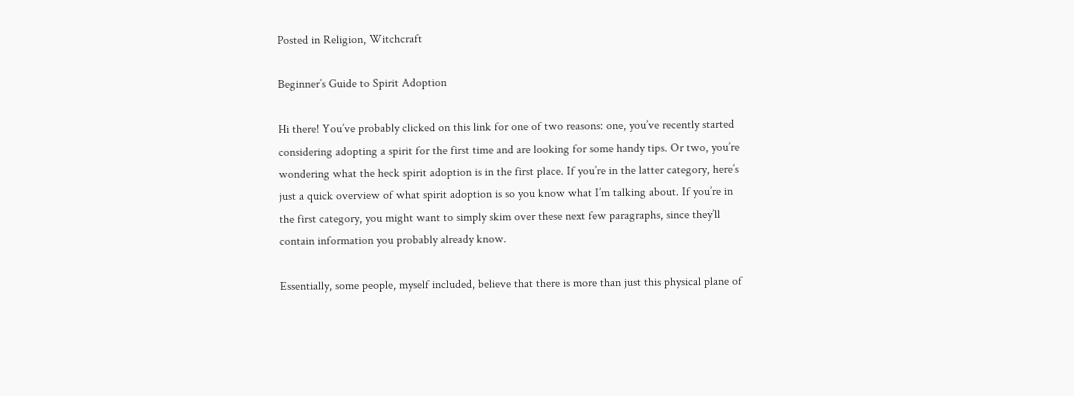Posted in Religion, Witchcraft

Beginner’s Guide to Spirit Adoption

Hi there! You’ve probably clicked on this link for one of two reasons: one, you’ve recently started considering adopting a spirit for the first time and are looking for some handy tips. Or two, you’re wondering what the heck spirit adoption is in the first place. If you’re in the latter category, here’s just a quick overview of what spirit adoption is so you know what I’m talking about. If you’re in the first category, you might want to simply skim over these next few paragraphs, since they’ll contain information you probably already know.

Essentially, some people, myself included, believe that there is more than just this physical plane of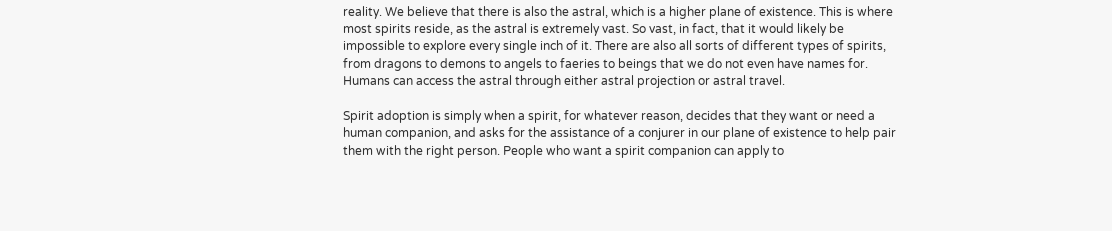reality. We believe that there is also the astral, which is a higher plane of existence. This is where most spirits reside, as the astral is extremely vast. So vast, in fact, that it would likely be impossible to explore every single inch of it. There are also all sorts of different types of spirits, from dragons to demons to angels to faeries to beings that we do not even have names for. Humans can access the astral through either astral projection or astral travel.

Spirit adoption is simply when a spirit, for whatever reason, decides that they want or need a human companion, and asks for the assistance of a conjurer in our plane of existence to help pair them with the right person. People who want a spirit companion can apply to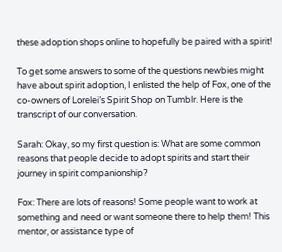these adoption shops online to hopefully be paired with a spirit!

To get some answers to some of the questions newbies might have about spirit adoption, I enlisted the help of Fox, one of the co-owners of Lorelei’s Spirit Shop on Tumblr. Here is the transcript of our conversation.

Sarah: Okay, so my first question is: What are some common reasons that people decide to adopt spirits and start their journey in spirit companionship?

Fox: There are lots of reasons! Some people want to work at something and need or want someone there to help them! This mentor, or assistance type of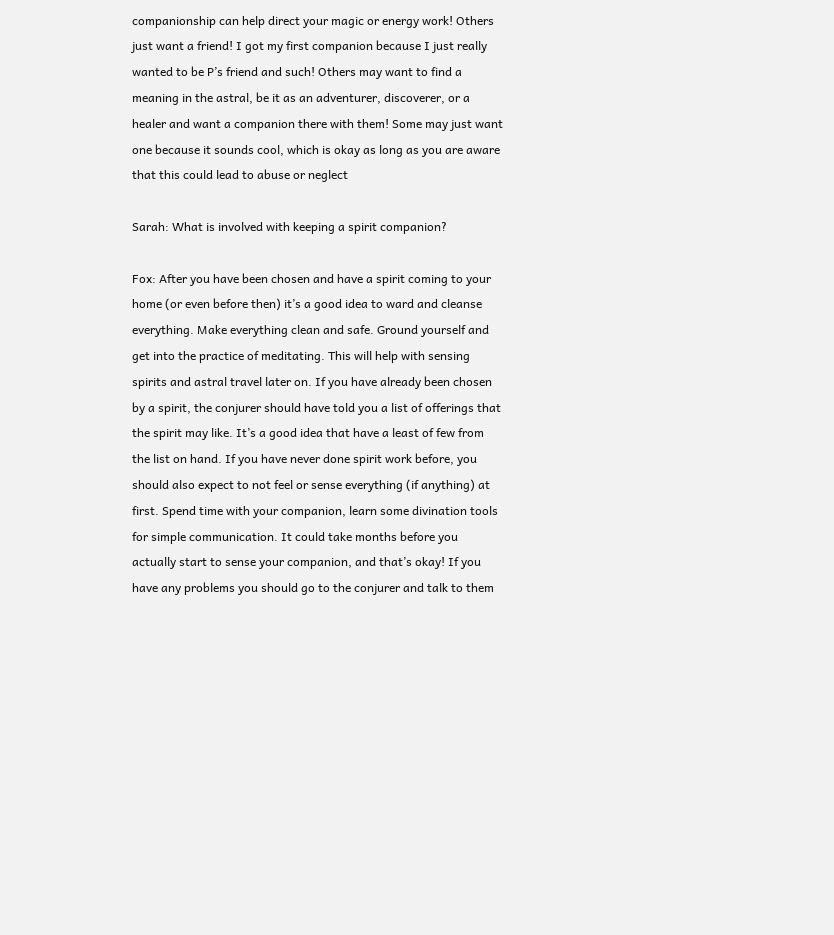companionship can help direct your magic or energy work! Others just want a friend! I got my first companion because I just really wanted to be P’s friend and such! Others may want to find a meaning in the astral, be it as an adventurer, discoverer, or a healer and want a companion there with them! Some may just want one because it sounds cool, which is okay as long as you are aware that this could lead to abuse or neglect

Sarah: What is involved with keeping a spirit companion?

Fox: After you have been chosen and have a spirit coming to your home (or even before then) it’s a good idea to ward and cleanse everything. Make everything clean and safe. Ground yourself and get into the practice of meditating. This will help with sensing spirits and astral travel later on. If you have already been chosen by a spirit, the conjurer should have told you a list of offerings that the spirit may like. It’s a good idea that have a least of few from the list on hand. If you have never done spirit work before, you should also expect to not feel or sense everything (if anything) at first. Spend time with your companion, learn some divination tools for simple communication. It could take months before you actually start to sense your companion, and that’s okay! If you have any problems you should go to the conjurer and talk to them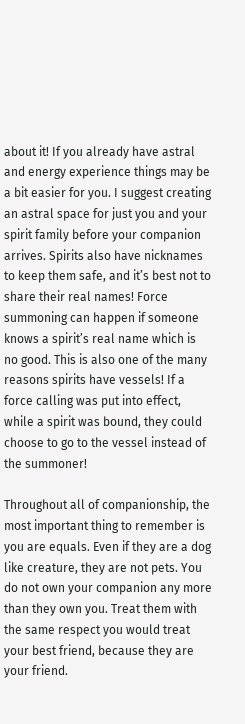about it! If you already have astral and energy experience things may be a bit easier for you. I suggest creating an astral space for just you and your spirit family before your companion arrives. Spirits also have nicknames to keep them safe, and it’s best not to share their real names! Force summoning can happen if someone knows a spirit’s real name which is no good. This is also one of the many reasons spirits have vessels! If a force calling was put into effect, while a spirit was bound, they could choose to go to the vessel instead of the summoner!

Throughout all of companionship, the most important thing to remember is you are equals. Even if they are a dog like creature, they are not pets. You do not own your companion any more than they own you. Treat them with the same respect you would treat your best friend, because they are your friend.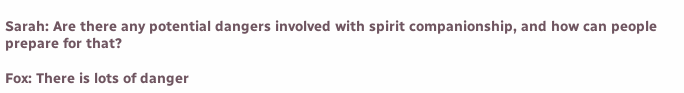Sarah: Are there any potential dangers involved with spirit companionship, and how can people prepare for that?

Fox: There is lots of danger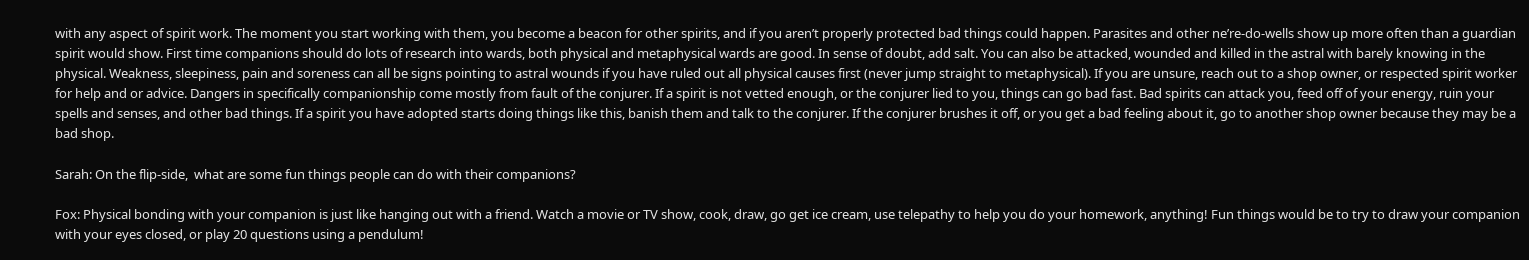with any aspect of spirit work. The moment you start working with them, you become a beacon for other spirits, and if you aren’t properly protected bad things could happen. Parasites and other ne’re-do-wells show up more often than a guardian spirit would show. First time companions should do lots of research into wards, both physical and metaphysical wards are good. In sense of doubt, add salt. You can also be attacked, wounded and killed in the astral with barely knowing in the physical. Weakness, sleepiness, pain and soreness can all be signs pointing to astral wounds if you have ruled out all physical causes first (never jump straight to metaphysical). If you are unsure, reach out to a shop owner, or respected spirit worker for help and or advice. Dangers in specifically companionship come mostly from fault of the conjurer. If a spirit is not vetted enough, or the conjurer lied to you, things can go bad fast. Bad spirits can attack you, feed off of your energy, ruin your spells and senses, and other bad things. If a spirit you have adopted starts doing things like this, banish them and talk to the conjurer. If the conjurer brushes it off, or you get a bad feeling about it, go to another shop owner because they may be a bad shop.

Sarah: On the flip-side,  what are some fun things people can do with their companions?

Fox: Physical bonding with your companion is just like hanging out with a friend. Watch a movie or TV show, cook, draw, go get ice cream, use telepathy to help you do your homework, anything! Fun things would be to try to draw your companion with your eyes closed, or play 20 questions using a pendulum!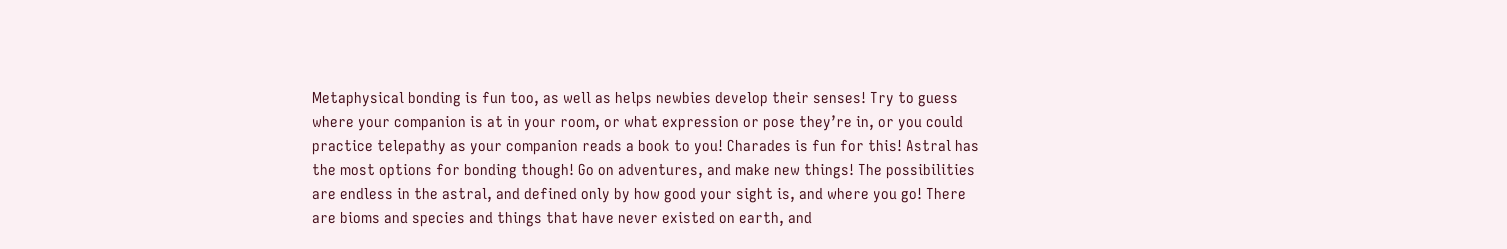Metaphysical bonding is fun too, as well as helps newbies develop their senses! Try to guess where your companion is at in your room, or what expression or pose they’re in, or you could practice telepathy as your companion reads a book to you! Charades is fun for this! Astral has the most options for bonding though! Go on adventures, and make new things! The possibilities are endless in the astral, and defined only by how good your sight is, and where you go! There are bioms and species and things that have never existed on earth, and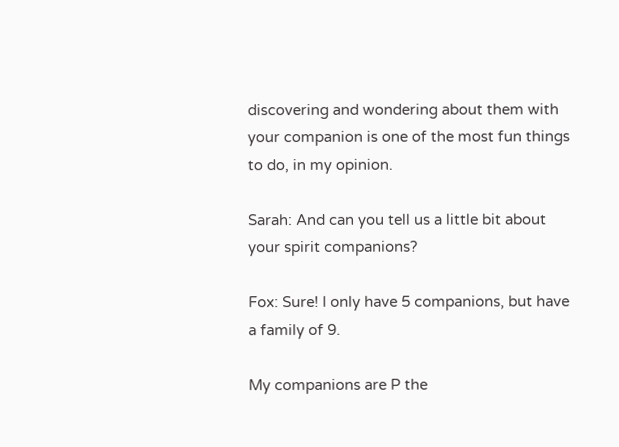discovering and wondering about them with your companion is one of the most fun things to do, in my opinion.

Sarah: And can you tell us a little bit about your spirit companions?

Fox: Sure! I only have 5 companions, but have a family of 9.

My companions are P the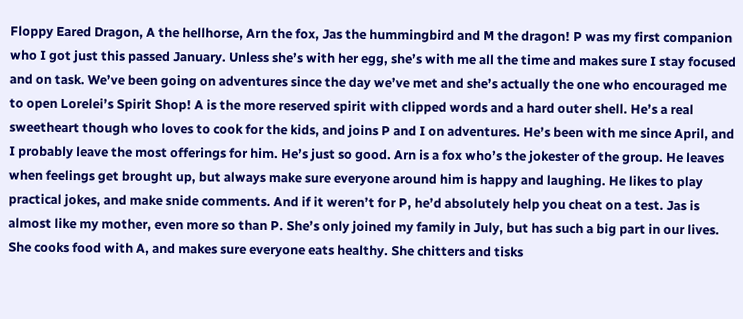Floppy Eared Dragon, A the hellhorse, Arn the fox, Jas the hummingbird and M the dragon! P was my first companion who I got just this passed January. Unless she’s with her egg, she’s with me all the time and makes sure I stay focused and on task. We’ve been going on adventures since the day we’ve met and she’s actually the one who encouraged me to open Lorelei’s Spirit Shop! A is the more reserved spirit with clipped words and a hard outer shell. He’s a real sweetheart though who loves to cook for the kids, and joins P and I on adventures. He’s been with me since April, and I probably leave the most offerings for him. He’s just so good. Arn is a fox who’s the jokester of the group. He leaves when feelings get brought up, but always make sure everyone around him is happy and laughing. He likes to play practical jokes, and make snide comments. And if it weren’t for P, he’d absolutely help you cheat on a test. Jas is almost like my mother, even more so than P. She’s only joined my family in July, but has such a big part in our lives. She cooks food with A, and makes sure everyone eats healthy. She chitters and tisks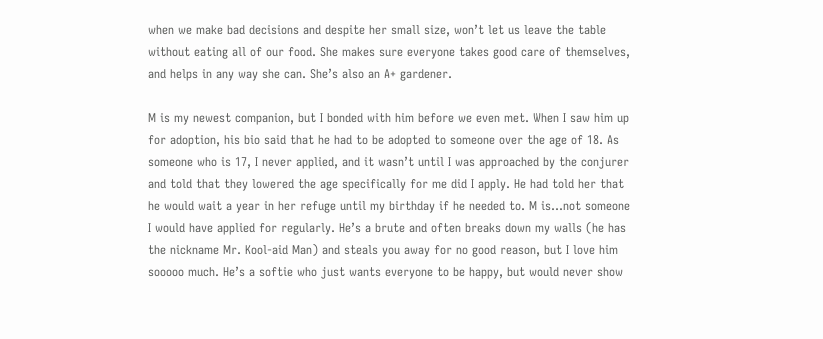when we make bad decisions and despite her small size, won’t let us leave the table without eating all of our food. She makes sure everyone takes good care of themselves, and helps in any way she can. She’s also an A+ gardener.

M is my newest companion, but I bonded with him before we even met. When I saw him up for adoption, his bio said that he had to be adopted to someone over the age of 18. As someone who is 17, I never applied, and it wasn’t until I was approached by the conjurer and told that they lowered the age specifically for me did I apply. He had told her that he would wait a year in her refuge until my birthday if he needed to. M is…not someone I would have applied for regularly. He’s a brute and often breaks down my walls (he has the nickname Mr. Kool-aid Man) and steals you away for no good reason, but I love him sooooo much. He’s a softie who just wants everyone to be happy, but would never show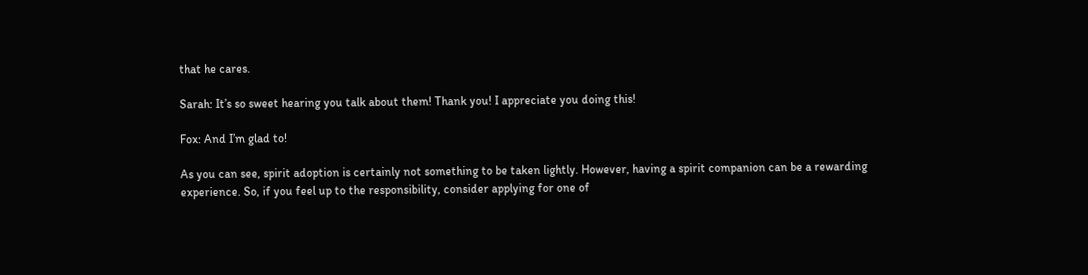that he cares.

Sarah: It’s so sweet hearing you talk about them! Thank you! I appreciate you doing this!

Fox: And I’m glad to!

As you can see, spirit adoption is certainly not something to be taken lightly. However, having a spirit companion can be a rewarding experience. So, if you feel up to the responsibility, consider applying for one of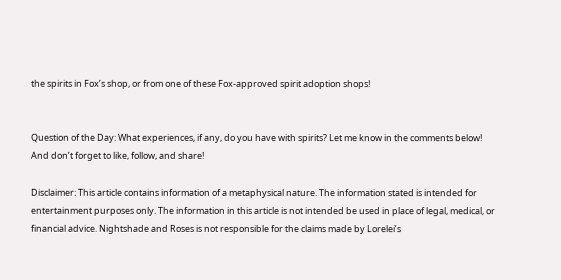the spirits in Fox’s shop, or from one of these Fox-approved spirit adoption shops!


Question of the Day: What experiences, if any, do you have with spirits? Let me know in the comments below! And don’t forget to like, follow, and share!

Disclaimer: This article contains information of a metaphysical nature. The information stated is intended for entertainment purposes only. The information in this article is not intended be used in place of legal, medical, or financial advice. Nightshade and Roses is not responsible for the claims made by Lorelei’s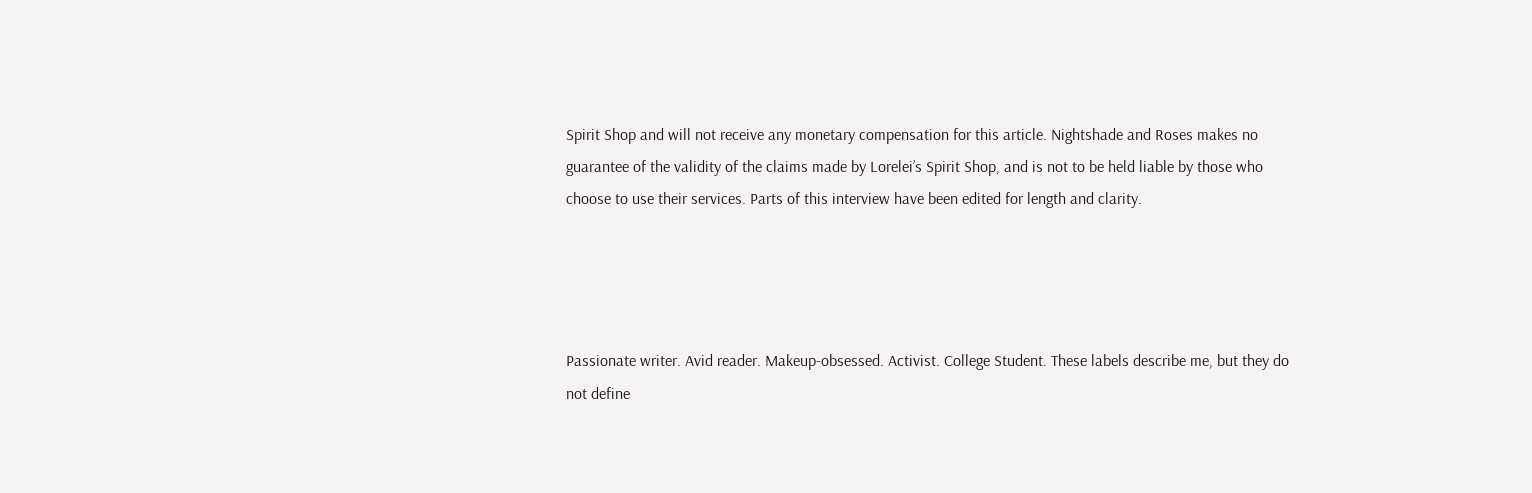Spirit Shop and will not receive any monetary compensation for this article. Nightshade and Roses makes no guarantee of the validity of the claims made by Lorelei’s Spirit Shop, and is not to be held liable by those who choose to use their services. Parts of this interview have been edited for length and clarity.




Passionate writer. Avid reader. Makeup-obsessed. Activist. College Student. These labels describe me, but they do not define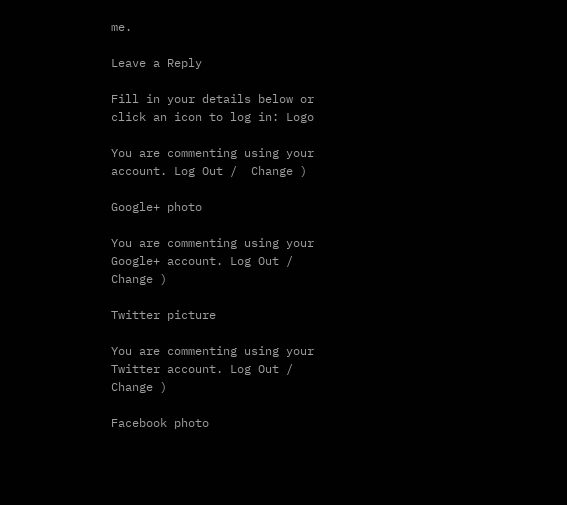me.

Leave a Reply

Fill in your details below or click an icon to log in: Logo

You are commenting using your account. Log Out /  Change )

Google+ photo

You are commenting using your Google+ account. Log Out /  Change )

Twitter picture

You are commenting using your Twitter account. Log Out /  Change )

Facebook photo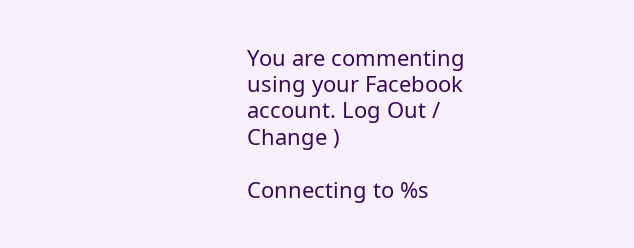You are commenting using your Facebook account. Log Out /  Change )

Connecting to %s